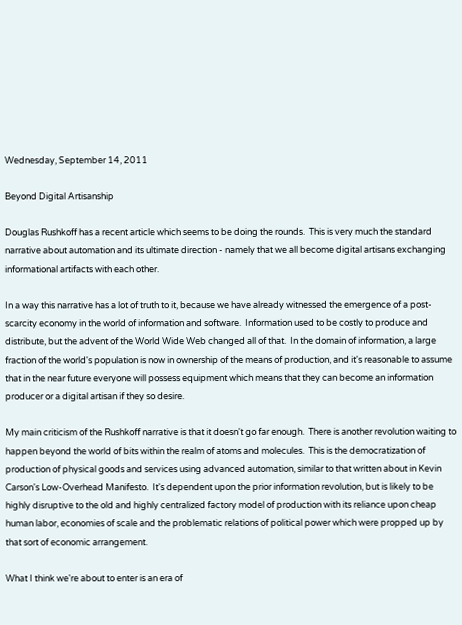Wednesday, September 14, 2011

Beyond Digital Artisanship

Douglas Rushkoff has a recent article which seems to be doing the rounds.  This is very much the standard narrative about automation and its ultimate direction - namely that we all become digital artisans exchanging informational artifacts with each other.

In a way this narrative has a lot of truth to it, because we have already witnessed the emergence of a post-scarcity economy in the world of information and software.  Information used to be costly to produce and distribute, but the advent of the World Wide Web changed all of that.  In the domain of information, a large fraction of the world's population is now in ownership of the means of production, and it's reasonable to assume that in the near future everyone will possess equipment which means that they can become an information producer or a digital artisan if they so desire.

My main criticism of the Rushkoff narrative is that it doesn't go far enough.  There is another revolution waiting to happen beyond the world of bits within the realm of atoms and molecules.  This is the democratization of production of physical goods and services using advanced automation, similar to that written about in Kevin Carson's Low-Overhead Manifesto.  It's dependent upon the prior information revolution, but is likely to be highly disruptive to the old and highly centralized factory model of production with its reliance upon cheap human labor, economies of scale and the problematic relations of political power which were propped up by that sort of economic arrangement.

What I think we're about to enter is an era of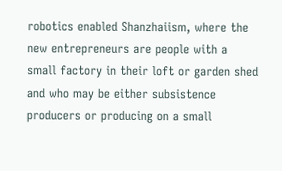robotics enabled Shanzhaiism, where the new entrepreneurs are people with a small factory in their loft or garden shed and who may be either subsistence producers or producing on a small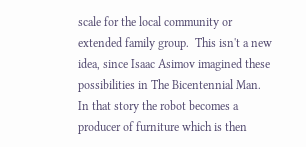scale for the local community or extended family group.  This isn't a new idea, since Isaac Asimov imagined these possibilities in The Bicentennial Man.  In that story the robot becomes a producer of furniture which is then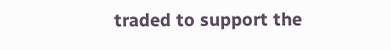traded to support the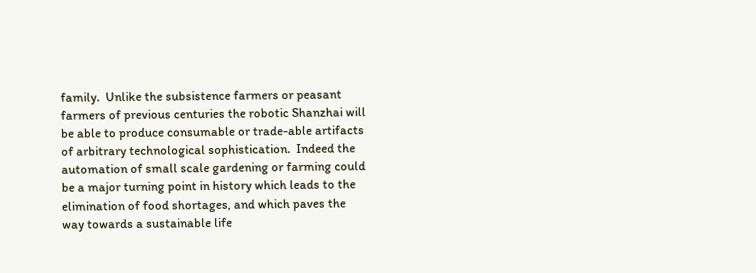family.  Unlike the subsistence farmers or peasant farmers of previous centuries the robotic Shanzhai will be able to produce consumable or trade-able artifacts of arbitrary technological sophistication.  Indeed the automation of small scale gardening or farming could be a major turning point in history which leads to the elimination of food shortages, and which paves the way towards a sustainable life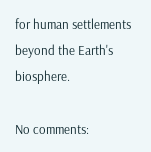for human settlements beyond the Earth's biosphere.

No comments: